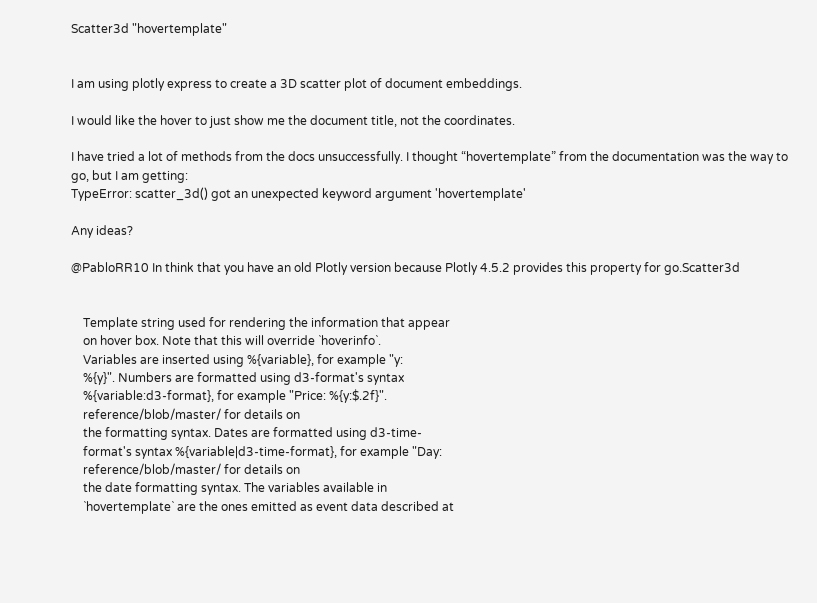Scatter3d "hovertemplate"


I am using plotly express to create a 3D scatter plot of document embeddings.

I would like the hover to just show me the document title, not the coordinates.

I have tried a lot of methods from the docs unsuccessfully. I thought “hovertemplate” from the documentation was the way to go, but I am getting:
TypeError: scatter_3d() got an unexpected keyword argument 'hovertemplate'

Any ideas?

@PabloRR10 In think that you have an old Plotly version because Plotly 4.5.2 provides this property for go.Scatter3d


    Template string used for rendering the information that appear
    on hover box. Note that this will override `hoverinfo`.
    Variables are inserted using %{variable}, for example "y:
    %{y}". Numbers are formatted using d3-format's syntax
    %{variable:d3-format}, for example "Price: %{y:$.2f}".
    reference/blob/master/ for details on
    the formatting syntax. Dates are formatted using d3-time-
    format's syntax %{variable|d3-time-format}, for example "Day:
    reference/blob/master/ for details on
    the date formatting syntax. The variables available in
    `hovertemplate` are the ones emitted as event data described at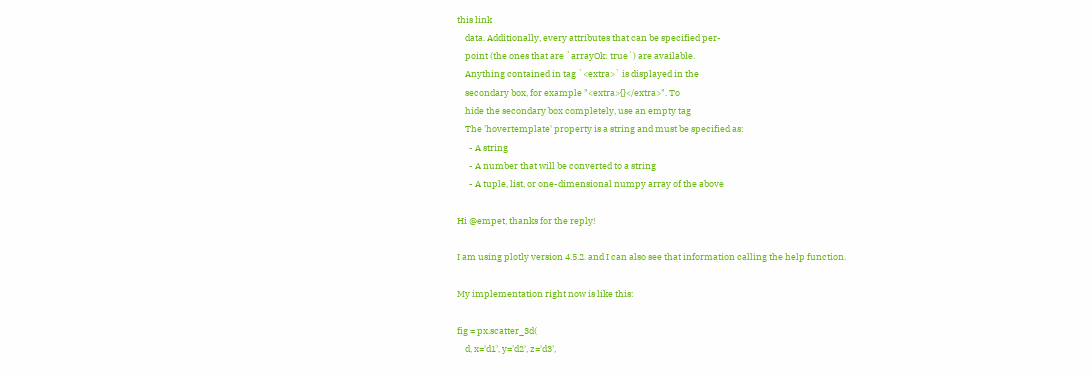this link
    data. Additionally, every attributes that can be specified per-
    point (the ones that are `arrayOk: true`) are available.
    Anything contained in tag `<extra>` is displayed in the
    secondary box, for example "<extra>{}</extra>". To
    hide the secondary box completely, use an empty tag
    The 'hovertemplate' property is a string and must be specified as:
      - A string
      - A number that will be converted to a string
      - A tuple, list, or one-dimensional numpy array of the above

Hi @empet, thanks for the reply!

I am using plotly version 4.5.2. and I can also see that information calling the help function.

My implementation right now is like this:

fig = px.scatter_3d(
    d, x='d1', y='d2', z='d3',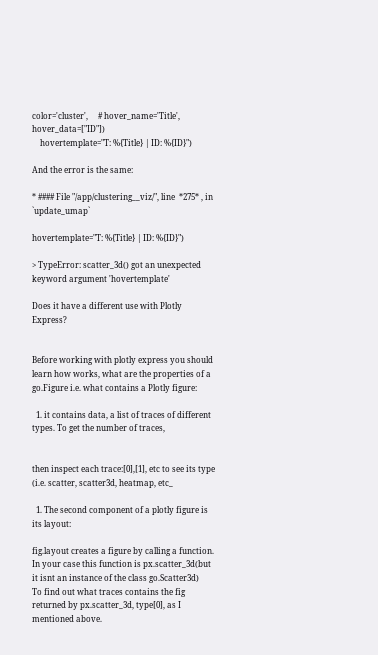color='cluster',     # hover_name='Title', hover_data=["ID"])
    hovertemplate="T: %{Title} | ID: %{ID}")

And the error is the same:

* #### File "/app/clustering__viz/", line  *275* , in  `update_umap`

hovertemplate="T: %{Title} | ID: %{ID}")

> TypeError: scatter_3d() got an unexpected keyword argument 'hovertemplate'

Does it have a different use with Plotly Express?


Before working with plotly express you should learn how works, what are the properties of a go.Figure i.e. what contains a Plotly figure:

  1. it contains data, a list of traces of different types. To get the number of traces,


then inspect each trace:[0],[1], etc to see its type (i.e. scatter, scatter3d, heatmap, etc_

  1. The second component of a plotly figure is its layout:

fig.layout creates a figure by calling a function. In your case this function is px.scatter_3d(but it isnt an instance of the class go.Scatter3d)
To find out what traces contains the fig returned by px.scatter_3d, type[0], as I mentioned above.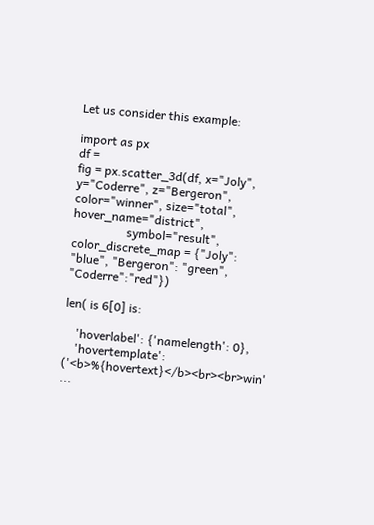Let us consider this example:

import as px
df =
fig = px.scatter_3d(df, x="Joly", y="Coderre", z="Bergeron", color="winner", size="total", hover_name="district",
                  symbol="result", color_discrete_map = {"Joly": "blue", "Bergeron": "green", "Coderre":"red"})

len( is 6[0] is:

    'hoverlabel': {'namelength': 0},
    'hovertemplate': ('<b>%{hovertext}</b><br><br>win' ...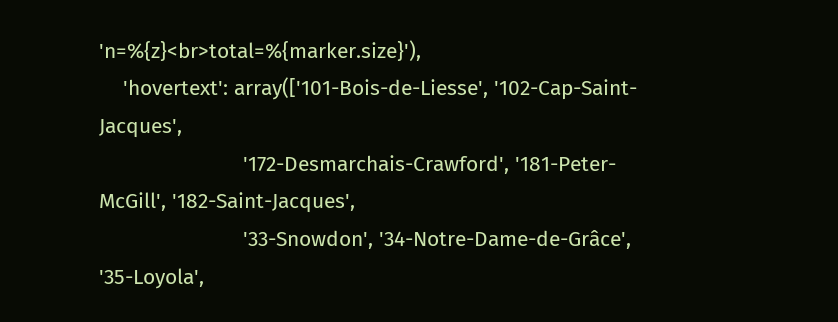'n=%{z}<br>total=%{marker.size}'),
    'hovertext': array(['101-Bois-de-Liesse', '102-Cap-Saint-Jacques',
                        '172-Desmarchais-Crawford', '181-Peter-McGill', '182-Saint-Jacques',
                        '33-Snowdon', '34-Notre-Dame-de-Grâce', '35-Loyola',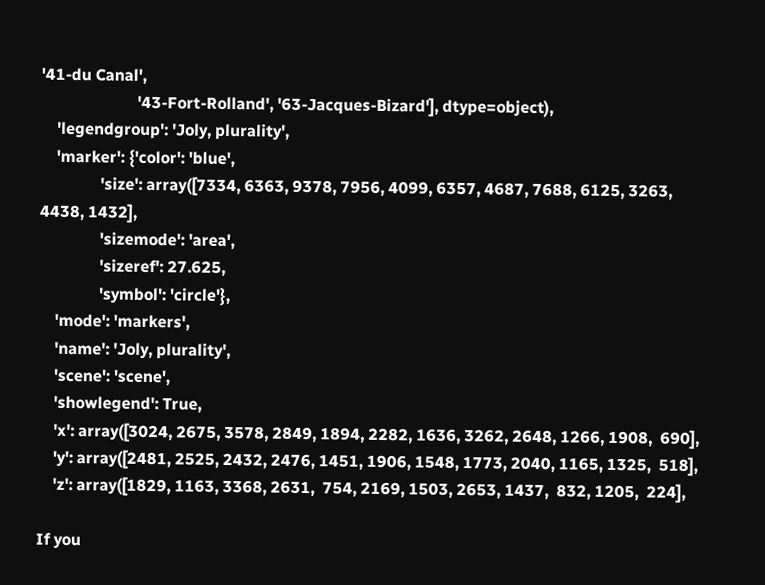'41-du Canal',
                        '43-Fort-Rolland', '63-Jacques-Bizard'], dtype=object),
    'legendgroup': 'Joly, plurality',
    'marker': {'color': 'blue',
               'size': array([7334, 6363, 9378, 7956, 4099, 6357, 4687, 7688, 6125, 3263, 4438, 1432],
               'sizemode': 'area',
               'sizeref': 27.625,
               'symbol': 'circle'},
    'mode': 'markers',
    'name': 'Joly, plurality',
    'scene': 'scene',
    'showlegend': True,
    'x': array([3024, 2675, 3578, 2849, 1894, 2282, 1636, 3262, 2648, 1266, 1908,  690],
    'y': array([2481, 2525, 2432, 2476, 1451, 1906, 1548, 1773, 2040, 1165, 1325,  518],
    'z': array([1829, 1163, 3368, 2631,  754, 2169, 1503, 2653, 1437,  832, 1205,  224],

If you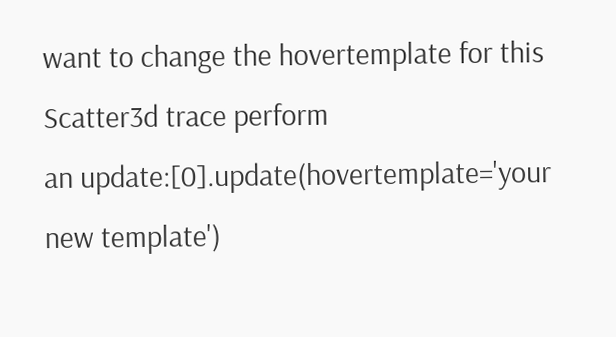want to change the hovertemplate for this Scatter3d trace perform
an update:[0].update(hovertemplate='your new template')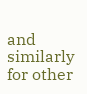and similarly for other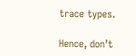trace types.

Hence, don’t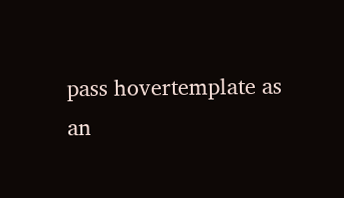pass hovertemplate as an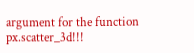argument for the function px.scatter_3d!!!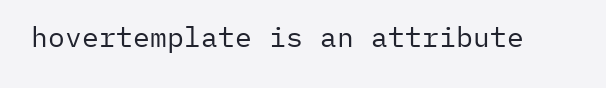hovertemplate is an attribute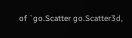of `go.Scatter go.Scatter3d,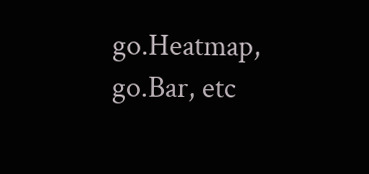go.Heatmap, go.Bar, etc